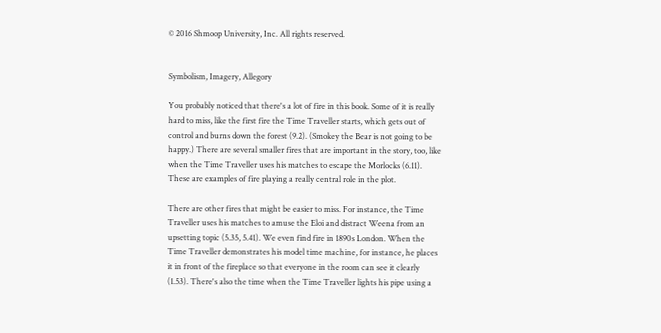© 2016 Shmoop University, Inc. All rights reserved.


Symbolism, Imagery, Allegory

You probably noticed that there's a lot of fire in this book. Some of it is really hard to miss, like the first fire the Time Traveller starts, which gets out of control and burns down the forest (9.2). (Smokey the Bear is not going to be happy.) There are several smaller fires that are important in the story, too, like when the Time Traveller uses his matches to escape the Morlocks (6.11). These are examples of fire playing a really central role in the plot.

There are other fires that might be easier to miss. For instance, the Time Traveller uses his matches to amuse the Eloi and distract Weena from an upsetting topic (5.35, 5.41). We even find fire in 1890s London. When the Time Traveller demonstrates his model time machine, for instance, he places it in front of the fireplace so that everyone in the room can see it clearly (1.53). There's also the time when the Time Traveller lights his pipe using a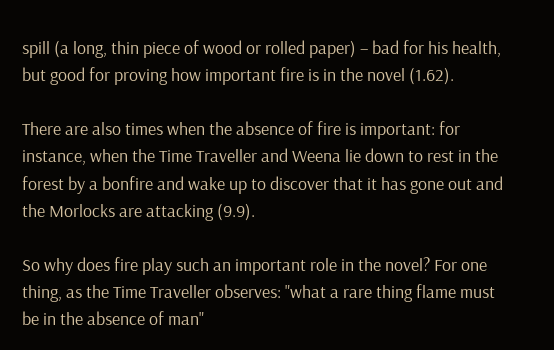spill (a long, thin piece of wood or rolled paper) – bad for his health, but good for proving how important fire is in the novel (1.62).

There are also times when the absence of fire is important: for instance, when the Time Traveller and Weena lie down to rest in the forest by a bonfire and wake up to discover that it has gone out and the Morlocks are attacking (9.9).

So why does fire play such an important role in the novel? For one thing, as the Time Traveller observes: "what a rare thing flame must be in the absence of man"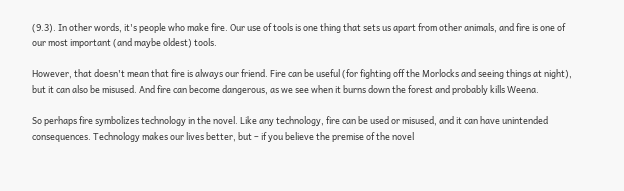(9.3). In other words, it's people who make fire. Our use of tools is one thing that sets us apart from other animals, and fire is one of our most important (and maybe oldest) tools.

However, that doesn't mean that fire is always our friend. Fire can be useful (for fighting off the Morlocks and seeing things at night), but it can also be misused. And fire can become dangerous, as we see when it burns down the forest and probably kills Weena.

So perhaps fire symbolizes technology in the novel. Like any technology, fire can be used or misused, and it can have unintended consequences. Technology makes our lives better, but – if you believe the premise of the novel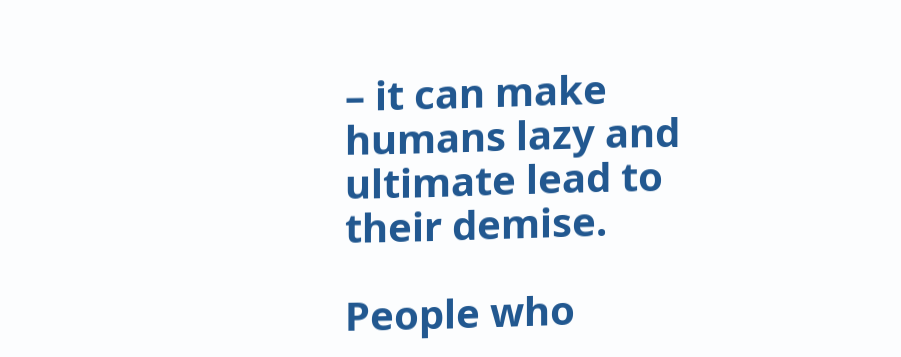– it can make humans lazy and ultimate lead to their demise.

People who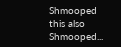Shmooped this also Shmooped...